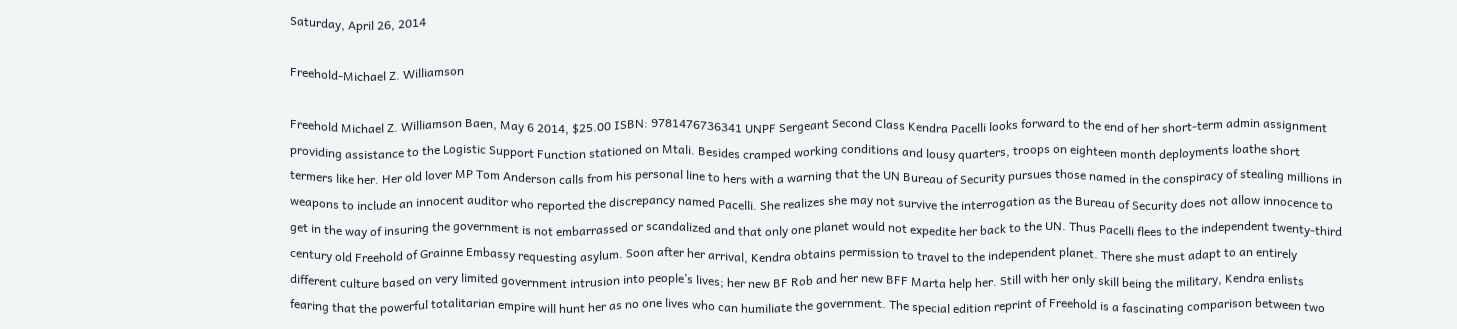Saturday, April 26, 2014

Freehold-Michael Z. Williamson

Freehold Michael Z. Williamson Baen, May 6 2014, $25.00 ISBN: 9781476736341 UNPF Sergeant Second Class Kendra Pacelli looks forward to the end of her short-term admin assignment providing assistance to the Logistic Support Function stationed on Mtali. Besides cramped working conditions and lousy quarters, troops on eighteen month deployments loathe short termers like her. Her old lover MP Tom Anderson calls from his personal line to hers with a warning that the UN Bureau of Security pursues those named in the conspiracy of stealing millions in weapons to include an innocent auditor who reported the discrepancy named Pacelli. She realizes she may not survive the interrogation as the Bureau of Security does not allow innocence to get in the way of insuring the government is not embarrassed or scandalized and that only one planet would not expedite her back to the UN. Thus Pacelli flees to the independent twenty-third century old Freehold of Grainne Embassy requesting asylum. Soon after her arrival, Kendra obtains permission to travel to the independent planet. There she must adapt to an entirely different culture based on very limited government intrusion into people’s lives; her new BF Rob and her new BFF Marta help her. Still with her only skill being the military, Kendra enlists fearing that the powerful totalitarian empire will hunt her as no one lives who can humiliate the government. The special edition reprint of Freehold is a fascinating comparison between two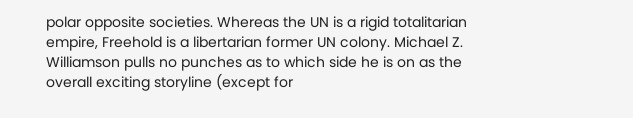polar opposite societies. Whereas the UN is a rigid totalitarian empire, Freehold is a libertarian former UN colony. Michael Z. Williamson pulls no punches as to which side he is on as the overall exciting storyline (except for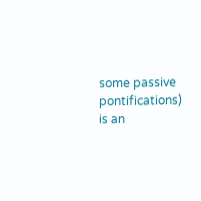some passive pontifications) is an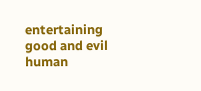entertaining good and evil human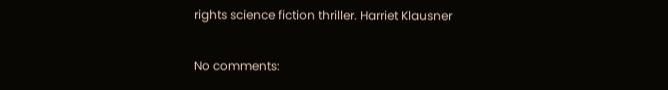rights science fiction thriller. Harriet Klausner

No comments: